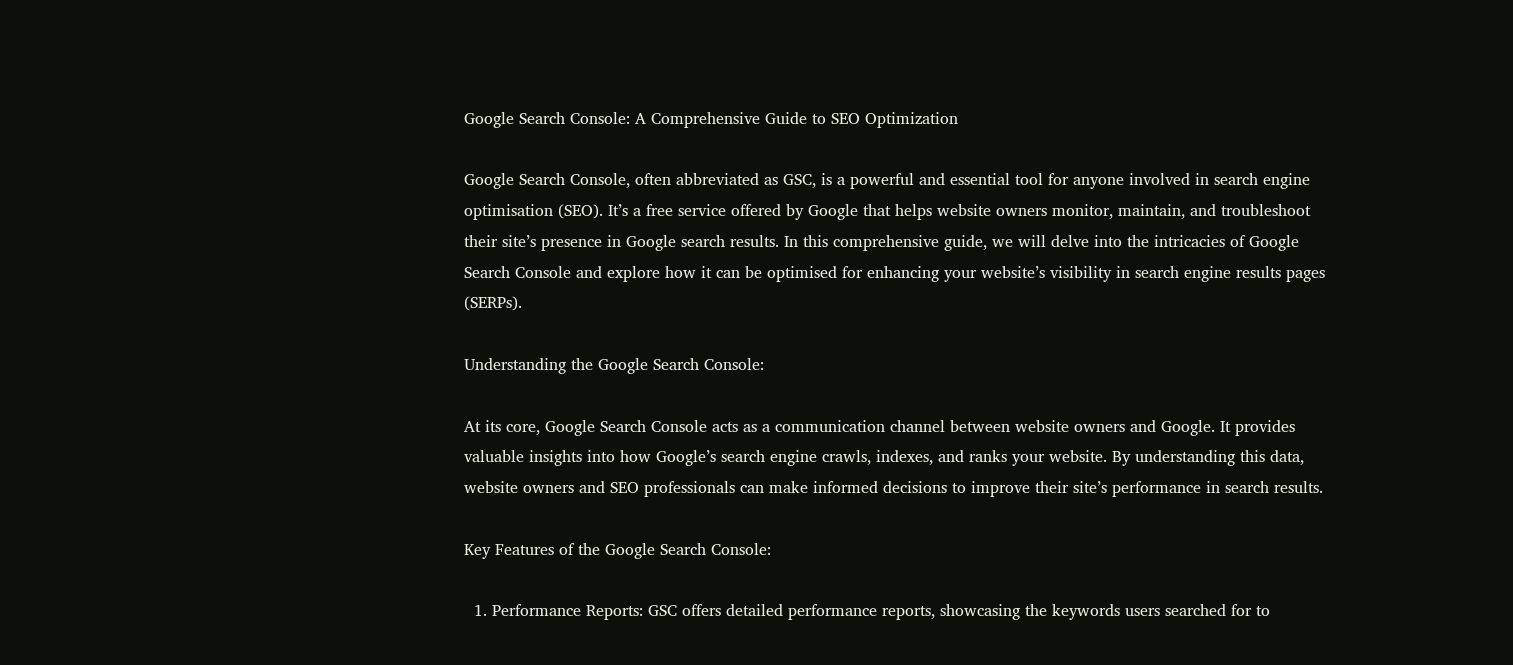Google Search Console: A Comprehensive Guide to SEO Optimization

Google Search Console, often abbreviated as GSC, is a powerful and essential tool for anyone involved in search engine optimisation (SEO). It’s a free service offered by Google that helps website owners monitor, maintain, and troubleshoot their site’s presence in Google search results. In this comprehensive guide, we will delve into the intricacies of Google Search Console and explore how it can be optimised for enhancing your website’s visibility in search engine results pages (SERPs).

Understanding the Google Search Console:

At its core, Google Search Console acts as a communication channel between website owners and Google. It provides valuable insights into how Google’s search engine crawls, indexes, and ranks your website. By understanding this data, website owners and SEO professionals can make informed decisions to improve their site’s performance in search results.

Key Features of the Google Search Console:

  1. Performance Reports: GSC offers detailed performance reports, showcasing the keywords users searched for to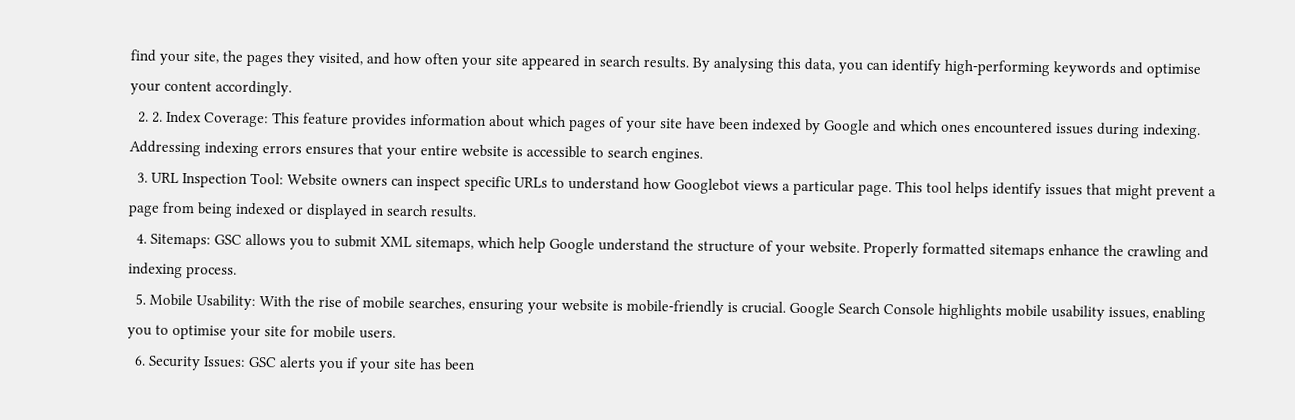find your site, the pages they visited, and how often your site appeared in search results. By analysing this data, you can identify high-performing keywords and optimise your content accordingly.
  2. 2. Index Coverage: This feature provides information about which pages of your site have been indexed by Google and which ones encountered issues during indexing. Addressing indexing errors ensures that your entire website is accessible to search engines.
  3. URL Inspection Tool: Website owners can inspect specific URLs to understand how Googlebot views a particular page. This tool helps identify issues that might prevent a page from being indexed or displayed in search results.
  4. Sitemaps: GSC allows you to submit XML sitemaps, which help Google understand the structure of your website. Properly formatted sitemaps enhance the crawling and indexing process.
  5. Mobile Usability: With the rise of mobile searches, ensuring your website is mobile-friendly is crucial. Google Search Console highlights mobile usability issues, enabling you to optimise your site for mobile users.
  6. Security Issues: GSC alerts you if your site has been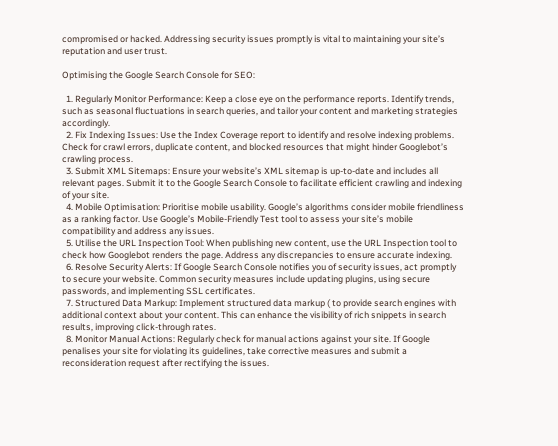compromised or hacked. Addressing security issues promptly is vital to maintaining your site’s reputation and user trust.

Optimising the Google Search Console for SEO:

  1. Regularly Monitor Performance: Keep a close eye on the performance reports. Identify trends, such as seasonal fluctuations in search queries, and tailor your content and marketing strategies accordingly.
  2. Fix Indexing Issues: Use the Index Coverage report to identify and resolve indexing problems. Check for crawl errors, duplicate content, and blocked resources that might hinder Googlebot’s crawling process.
  3. Submit XML Sitemaps: Ensure your website’s XML sitemap is up-to-date and includes all relevant pages. Submit it to the Google Search Console to facilitate efficient crawling and indexing of your site.
  4. Mobile Optimisation: Prioritise mobile usability. Google’s algorithms consider mobile friendliness as a ranking factor. Use Google’s Mobile-Friendly Test tool to assess your site’s mobile compatibility and address any issues.
  5. Utilise the URL Inspection Tool: When publishing new content, use the URL Inspection tool to check how Googlebot renders the page. Address any discrepancies to ensure accurate indexing.
  6. Resolve Security Alerts: If Google Search Console notifies you of security issues, act promptly to secure your website. Common security measures include updating plugins, using secure passwords, and implementing SSL certificates.
  7. Structured Data Markup: Implement structured data markup ( to provide search engines with additional context about your content. This can enhance the visibility of rich snippets in search results, improving click-through rates.
  8. Monitor Manual Actions: Regularly check for manual actions against your site. If Google penalises your site for violating its guidelines, take corrective measures and submit a reconsideration request after rectifying the issues.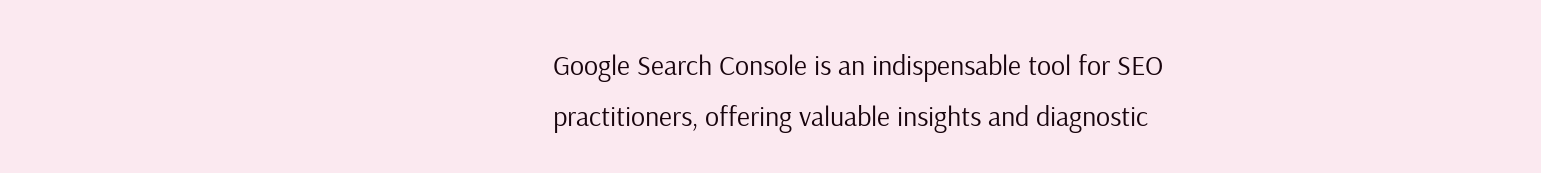Google Search Console is an indispensable tool for SEO practitioners, offering valuable insights and diagnostic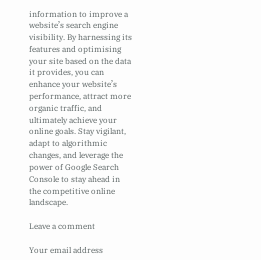information to improve a website’s search engine visibility. By harnessing its features and optimising your site based on the data it provides, you can enhance your website’s performance, attract more organic traffic, and ultimately achieve your online goals. Stay vigilant, adapt to algorithmic changes, and leverage the power of Google Search Console to stay ahead in the competitive online landscape.

Leave a comment

Your email address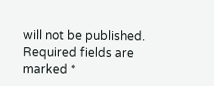will not be published. Required fields are marked *